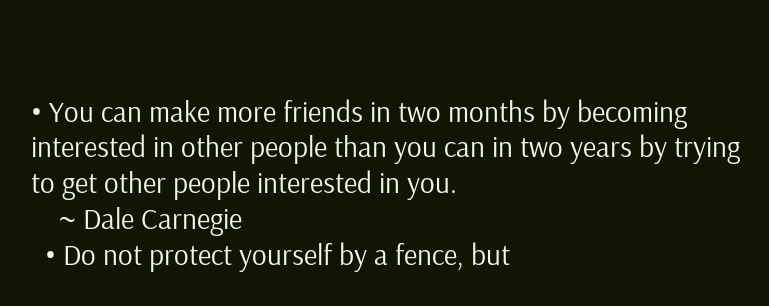• You can make more friends in two months by becoming interested in other people than you can in two years by trying to get other people interested in you.
    ~ Dale Carnegie
  • Do not protect yourself by a fence, but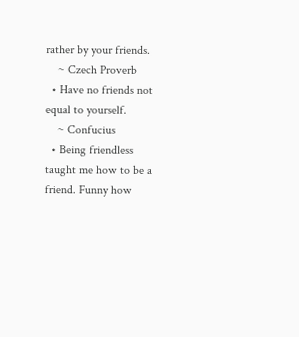rather by your friends.
    ~ Czech Proverb
  • Have no friends not equal to yourself.
    ~ Confucius
  • Being friendless taught me how to be a friend. Funny how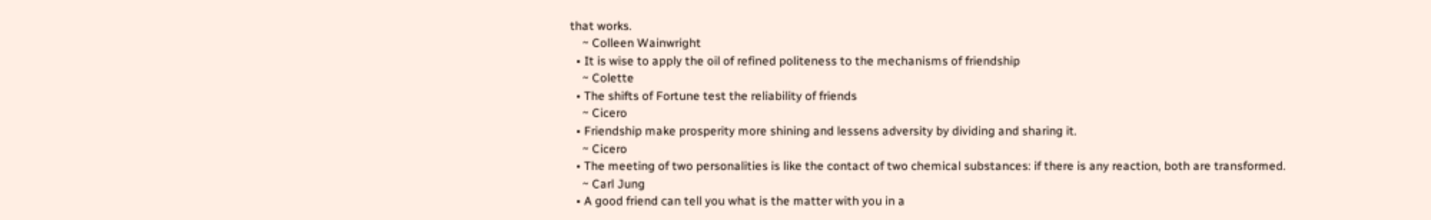that works.
    ~ Colleen Wainwright
  • It is wise to apply the oil of refined politeness to the mechanisms of friendship
    ~ Colette
  • The shifts of Fortune test the reliability of friends
    ~ Cicero
  • Friendship make prosperity more shining and lessens adversity by dividing and sharing it.
    ~ Cicero
  • The meeting of two personalities is like the contact of two chemical substances: if there is any reaction, both are transformed.
    ~ Carl Jung
  • A good friend can tell you what is the matter with you in a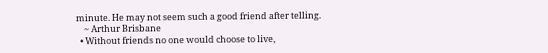minute. He may not seem such a good friend after telling.
    ~ Arthur Brisbane
  • Without friends no one would choose to live,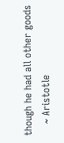though he had all other goods
    ~ Aristotle